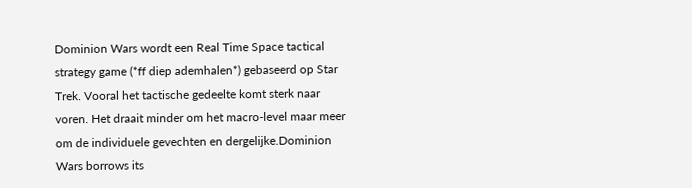Dominion Wars wordt een Real Time Space tactical strategy game (*ff diep ademhalen*) gebaseerd op Star Trek. Vooral het tactische gedeelte komt sterk naar voren. Het draait minder om het macro-level maar meer om de individuele gevechten en dergelijke.Dominion Wars borrows its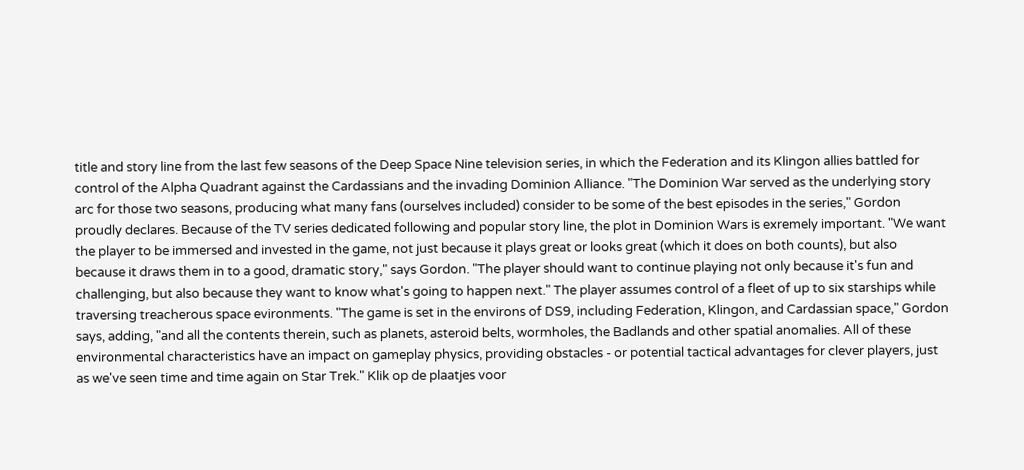title and story line from the last few seasons of the Deep Space Nine television series, in which the Federation and its Klingon allies battled for control of the Alpha Quadrant against the Cardassians and the invading Dominion Alliance. "The Dominion War served as the underlying story arc for those two seasons, producing what many fans (ourselves included) consider to be some of the best episodes in the series," Gordon proudly declares. Because of the TV series dedicated following and popular story line, the plot in Dominion Wars is exremely important. "We want the player to be immersed and invested in the game, not just because it plays great or looks great (which it does on both counts), but also because it draws them in to a good, dramatic story," says Gordon. "The player should want to continue playing not only because it's fun and challenging, but also because they want to know what's going to happen next." The player assumes control of a fleet of up to six starships while traversing treacherous space evironments. "The game is set in the environs of DS9, including Federation, Klingon, and Cardassian space," Gordon says, adding, "and all the contents therein, such as planets, asteroid belts, wormholes, the Badlands and other spatial anomalies. All of these environmental characteristics have an impact on gameplay physics, providing obstacles - or potential tactical advantages for clever players, just as we've seen time and time again on Star Trek." Klik op de plaatjes voor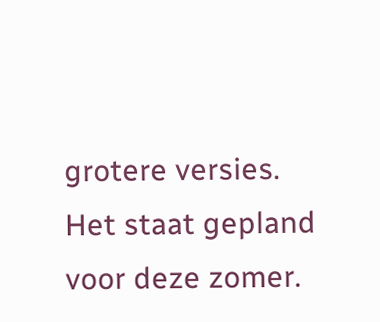grotere versies. Het staat gepland voor deze zomer.